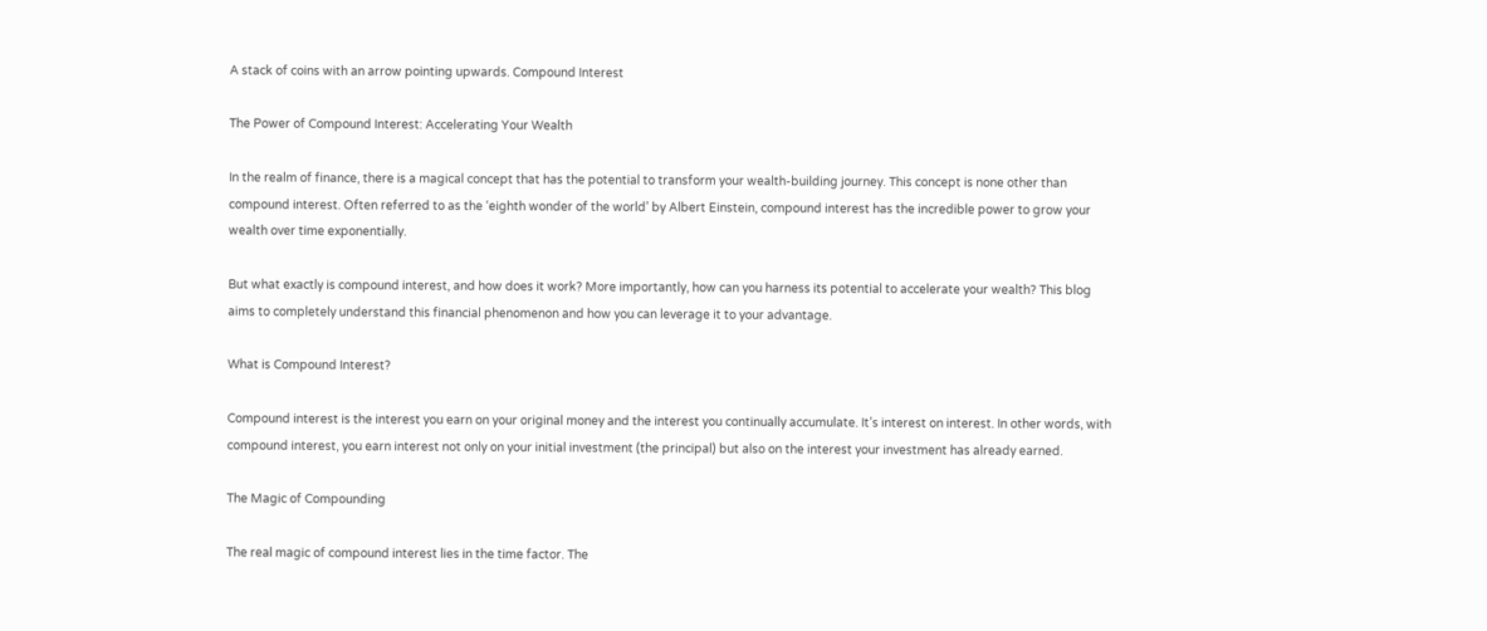A stack of coins with an arrow pointing upwards. Compound Interest

The Power of Compound Interest: Accelerating Your Wealth

In the realm of finance, there is a magical concept that has the potential to transform your wealth-building journey. This concept is none other than compound interest. Often referred to as the ‘eighth wonder of the world’ by Albert Einstein, compound interest has the incredible power to grow your wealth over time exponentially.

But what exactly is compound interest, and how does it work? More importantly, how can you harness its potential to accelerate your wealth? This blog aims to completely understand this financial phenomenon and how you can leverage it to your advantage.

What is Compound Interest?

Compound interest is the interest you earn on your original money and the interest you continually accumulate. It’s interest on interest. In other words, with compound interest, you earn interest not only on your initial investment (the principal) but also on the interest your investment has already earned.

The Magic of Compounding

The real magic of compound interest lies in the time factor. The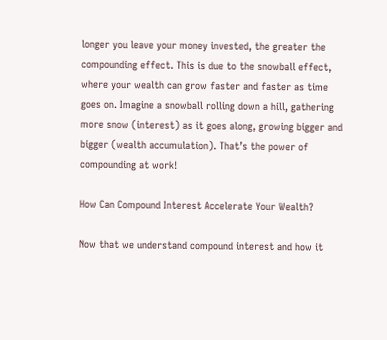longer you leave your money invested, the greater the compounding effect. This is due to the snowball effect, where your wealth can grow faster and faster as time goes on. Imagine a snowball rolling down a hill, gathering more snow (interest) as it goes along, growing bigger and bigger (wealth accumulation). That’s the power of compounding at work!

How Can Compound Interest Accelerate Your Wealth?

Now that we understand compound interest and how it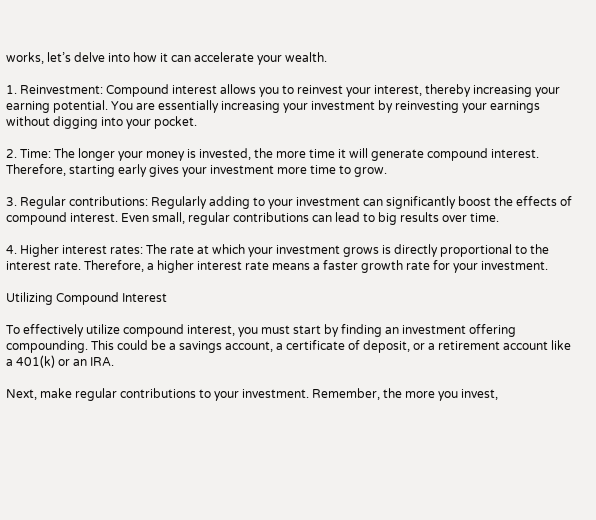works, let’s delve into how it can accelerate your wealth.

1. Reinvestment: Compound interest allows you to reinvest your interest, thereby increasing your earning potential. You are essentially increasing your investment by reinvesting your earnings without digging into your pocket.

2. Time: The longer your money is invested, the more time it will generate compound interest. Therefore, starting early gives your investment more time to grow.

3. Regular contributions: Regularly adding to your investment can significantly boost the effects of compound interest. Even small, regular contributions can lead to big results over time.

4. Higher interest rates: The rate at which your investment grows is directly proportional to the interest rate. Therefore, a higher interest rate means a faster growth rate for your investment.

Utilizing Compound Interest

To effectively utilize compound interest, you must start by finding an investment offering compounding. This could be a savings account, a certificate of deposit, or a retirement account like a 401(k) or an IRA.

Next, make regular contributions to your investment. Remember, the more you invest,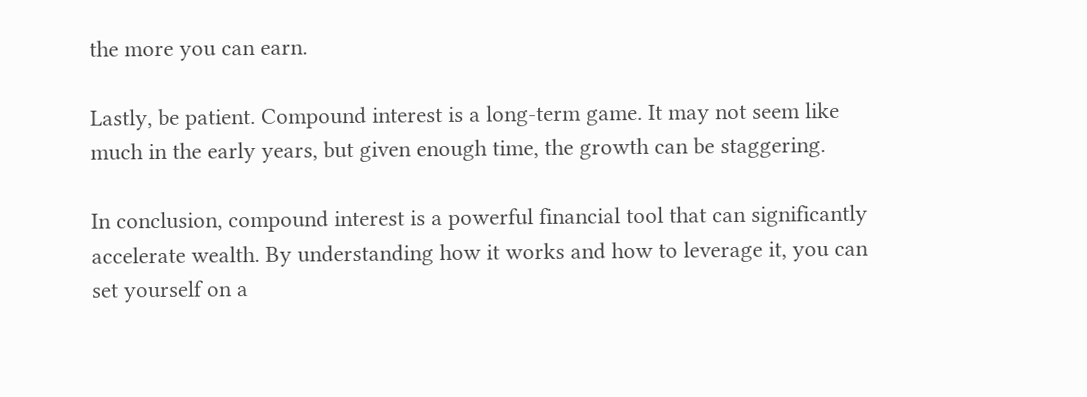the more you can earn.

Lastly, be patient. Compound interest is a long-term game. It may not seem like much in the early years, but given enough time, the growth can be staggering.

In conclusion, compound interest is a powerful financial tool that can significantly accelerate wealth. By understanding how it works and how to leverage it, you can set yourself on a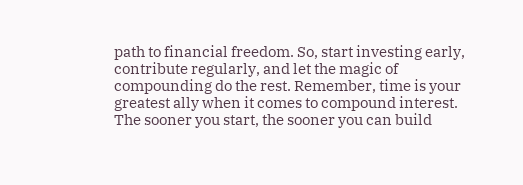path to financial freedom. So, start investing early, contribute regularly, and let the magic of compounding do the rest. Remember, time is your greatest ally when it comes to compound interest. The sooner you start, the sooner you can build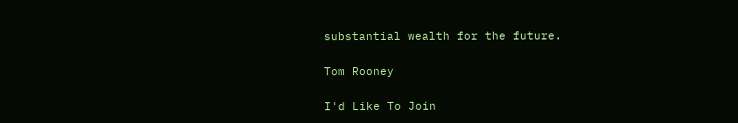substantial wealth for the future.

Tom Rooney

I'd Like To Join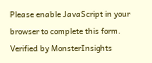Please enable JavaScript in your browser to complete this form.
Verified by MonsterInsights